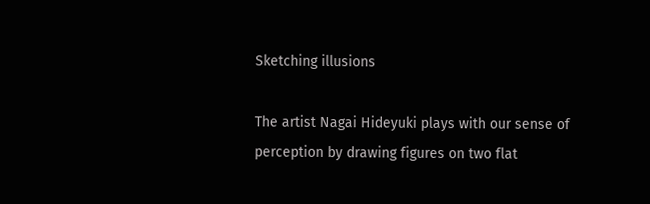Sketching illusions

The artist Nagai Hideyuki plays with our sense of perception by drawing figures on two flat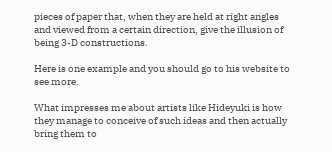pieces of paper that, when they are held at right angles and viewed from a certain direction, give the illusion of being 3-D constructions.

Here is one example and you should go to his website to see more.

What impresses me about artists like Hideyuki is how they manage to conceive of such ideas and then actually bring them to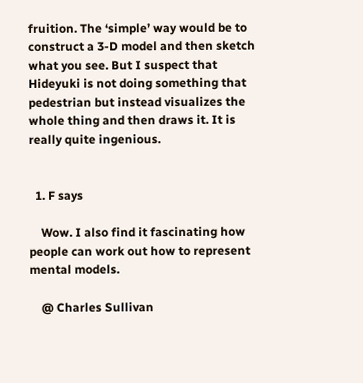fruition. The ‘simple’ way would be to construct a 3-D model and then sketch what you see. But I suspect that Hideyuki is not doing something that pedestrian but instead visualizes the whole thing and then draws it. It is really quite ingenious.


  1. F says

    Wow. I also find it fascinating how people can work out how to represent mental models.

    @ Charles Sullivan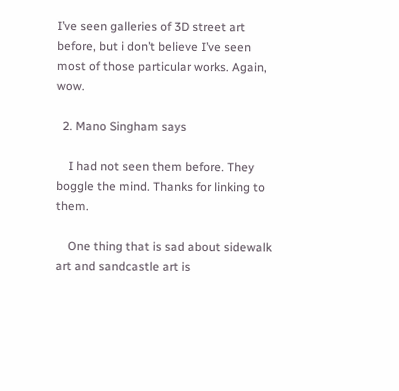I’ve seen galleries of 3D street art before, but i don’t believe I’ve seen most of those particular works. Again, wow.

  2. Mano Singham says

    I had not seen them before. They boggle the mind. Thanks for linking to them.

    One thing that is sad about sidewalk art and sandcastle art is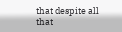that despite all that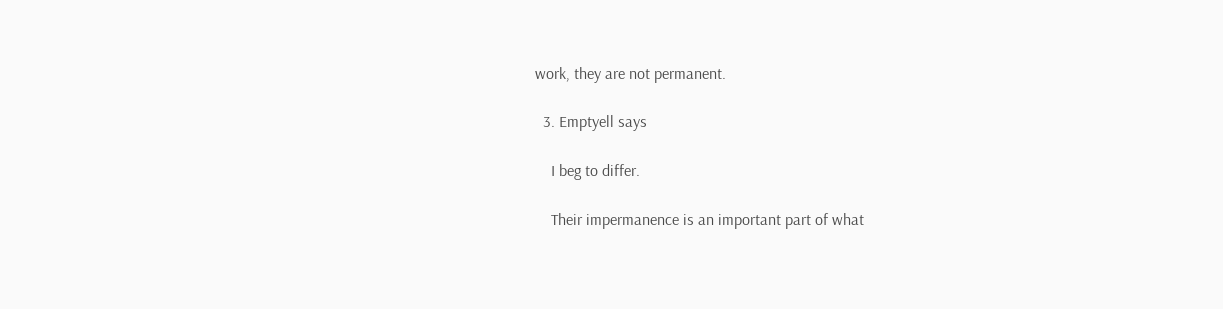work, they are not permanent.

  3. Emptyell says

    I beg to differ.

    Their impermanence is an important part of what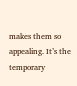makes them so appealing. It’s the temporary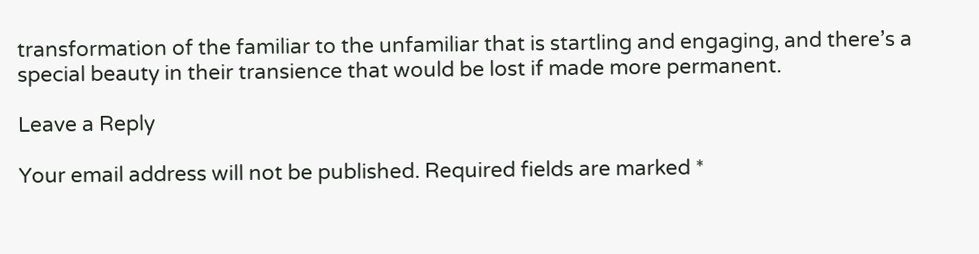transformation of the familiar to the unfamiliar that is startling and engaging, and there’s a special beauty in their transience that would be lost if made more permanent.

Leave a Reply

Your email address will not be published. Required fields are marked *